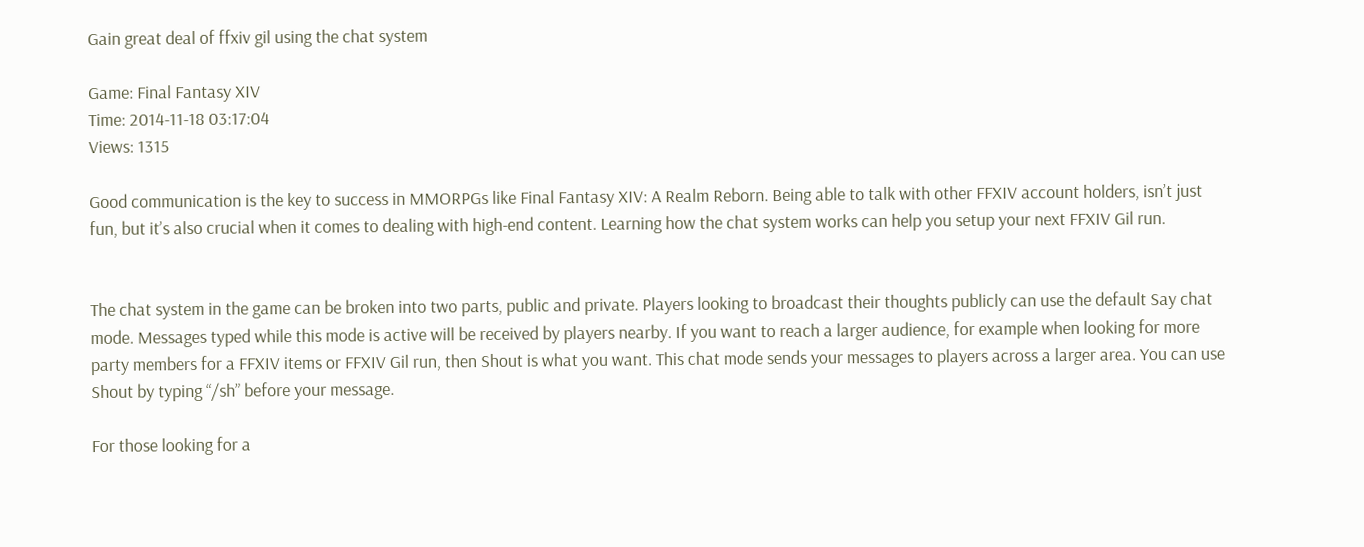Gain great deal of ffxiv gil using the chat system

Game: Final Fantasy XIV
Time: 2014-11-18 03:17:04
Views: 1315

Good communication is the key to success in MMORPGs like Final Fantasy XIV: A Realm Reborn. Being able to talk with other FFXIV account holders, isn’t just fun, but it’s also crucial when it comes to dealing with high-end content. Learning how the chat system works can help you setup your next FFXIV Gil run.


The chat system in the game can be broken into two parts, public and private. Players looking to broadcast their thoughts publicly can use the default Say chat mode. Messages typed while this mode is active will be received by players nearby. If you want to reach a larger audience, for example when looking for more party members for a FFXIV items or FFXIV Gil run, then Shout is what you want. This chat mode sends your messages to players across a larger area. You can use Shout by typing “/sh” before your message.

For those looking for a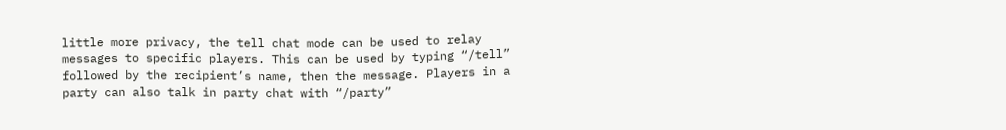little more privacy, the tell chat mode can be used to relay messages to specific players. This can be used by typing “/tell” followed by the recipient’s name, then the message. Players in a party can also talk in party chat with “/party”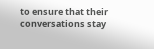to ensure that their conversations stay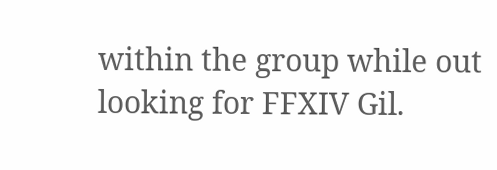within the group while out looking for FFXIV Gil.